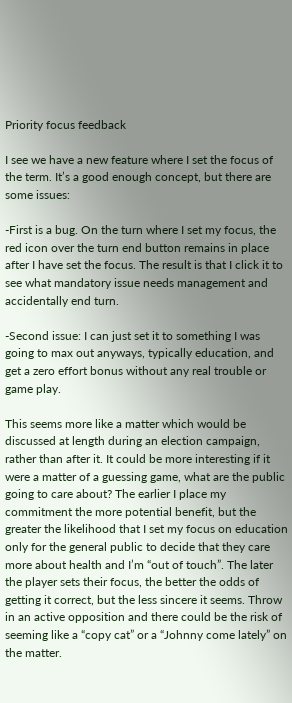Priority focus feedback

I see we have a new feature where I set the focus of the term. It’s a good enough concept, but there are some issues:

-First is a bug. On the turn where I set my focus, the red icon over the turn end button remains in place after I have set the focus. The result is that I click it to see what mandatory issue needs management and accidentally end turn.

-Second issue: I can just set it to something I was going to max out anyways, typically education, and get a zero effort bonus without any real trouble or game play.

This seems more like a matter which would be discussed at length during an election campaign, rather than after it. It could be more interesting if it were a matter of a guessing game, what are the public going to care about? The earlier I place my commitment the more potential benefit, but the greater the likelihood that I set my focus on education only for the general public to decide that they care more about health and I’m “out of touch”. The later the player sets their focus, the better the odds of getting it correct, but the less sincere it seems. Throw in an active opposition and there could be the risk of seeming like a “copy cat” or a “Johnny come lately” on the matter.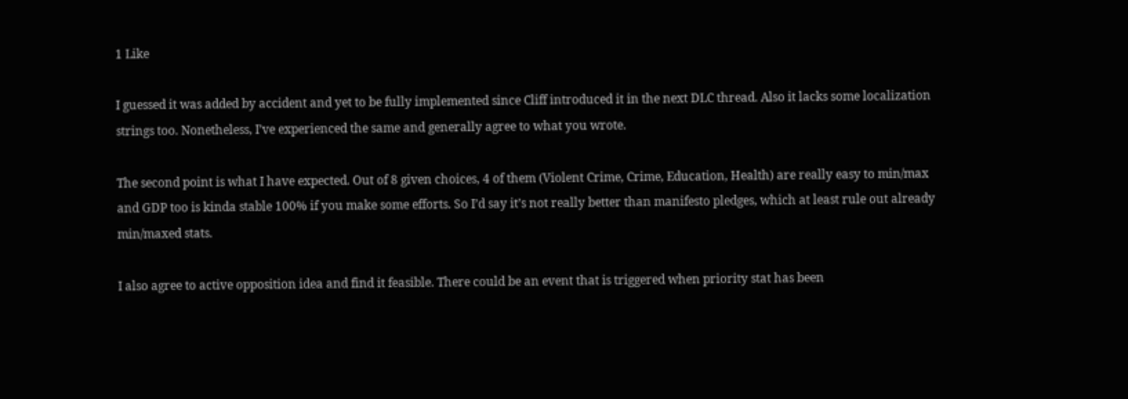1 Like

I guessed it was added by accident and yet to be fully implemented since Cliff introduced it in the next DLC thread. Also it lacks some localization strings too. Nonetheless, I’ve experienced the same and generally agree to what you wrote.

The second point is what I have expected. Out of 8 given choices, 4 of them (Violent Crime, Crime, Education, Health) are really easy to min/max and GDP too is kinda stable 100% if you make some efforts. So I’d say it’s not really better than manifesto pledges, which at least rule out already min/maxed stats.

I also agree to active opposition idea and find it feasible. There could be an event that is triggered when priority stat has been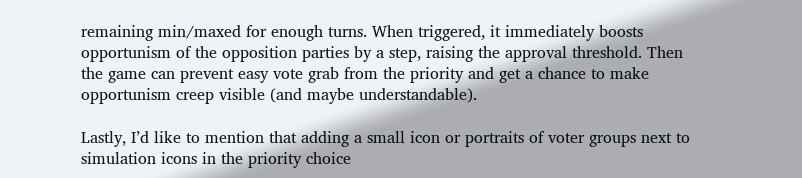remaining min/maxed for enough turns. When triggered, it immediately boosts opportunism of the opposition parties by a step, raising the approval threshold. Then the game can prevent easy vote grab from the priority and get a chance to make opportunism creep visible (and maybe understandable).

Lastly, I’d like to mention that adding a small icon or portraits of voter groups next to simulation icons in the priority choice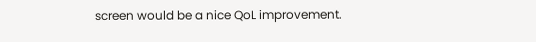screen would be a nice QoL improvement.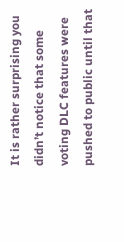It is rather surprising you didn’t notice that some voting DLC features were pushed to public until that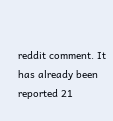reddit comment. It has already been reported 21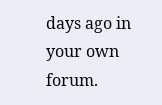days ago in your own forum.